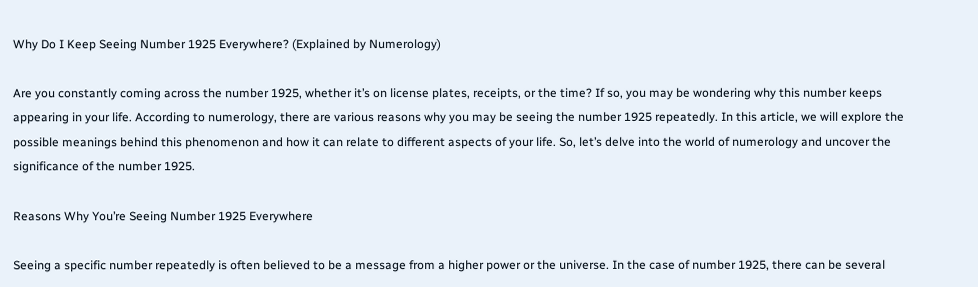Why Do I Keep Seeing Number 1925 Everywhere? (Explained by Numerology)

Are you constantly coming across the number 1925, whether it’s on license plates, receipts, or the time? If so, you may be wondering why this number keeps appearing in your life. According to numerology, there are various reasons why you may be seeing the number 1925 repeatedly. In this article, we will explore the possible meanings behind this phenomenon and how it can relate to different aspects of your life. So, let’s delve into the world of numerology and uncover the significance of the number 1925.

Reasons Why You’re Seeing Number 1925 Everywhere

Seeing a specific number repeatedly is often believed to be a message from a higher power or the universe. In the case of number 1925, there can be several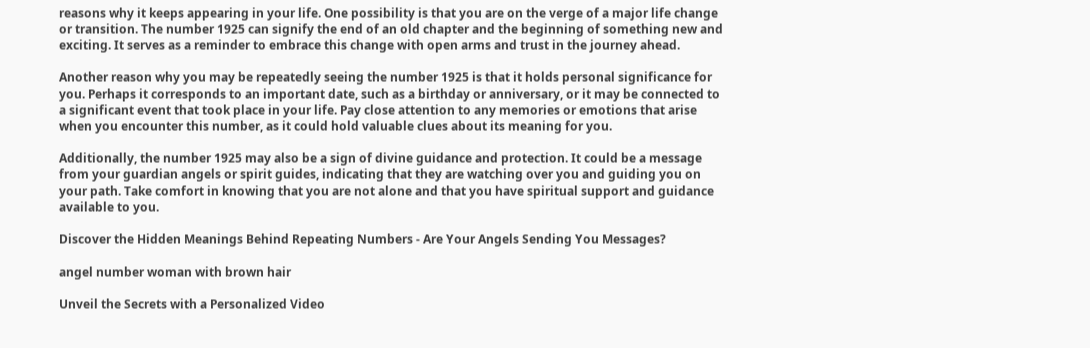reasons why it keeps appearing in your life. One possibility is that you are on the verge of a major life change or transition. The number 1925 can signify the end of an old chapter and the beginning of something new and exciting. It serves as a reminder to embrace this change with open arms and trust in the journey ahead.

Another reason why you may be repeatedly seeing the number 1925 is that it holds personal significance for you. Perhaps it corresponds to an important date, such as a birthday or anniversary, or it may be connected to a significant event that took place in your life. Pay close attention to any memories or emotions that arise when you encounter this number, as it could hold valuable clues about its meaning for you.

Additionally, the number 1925 may also be a sign of divine guidance and protection. It could be a message from your guardian angels or spirit guides, indicating that they are watching over you and guiding you on your path. Take comfort in knowing that you are not alone and that you have spiritual support and guidance available to you.

Discover the Hidden Meanings Behind Repeating Numbers - Are Your Angels Sending You Messages?

angel number woman with brown hair

Unveil the Secrets with a Personalized Video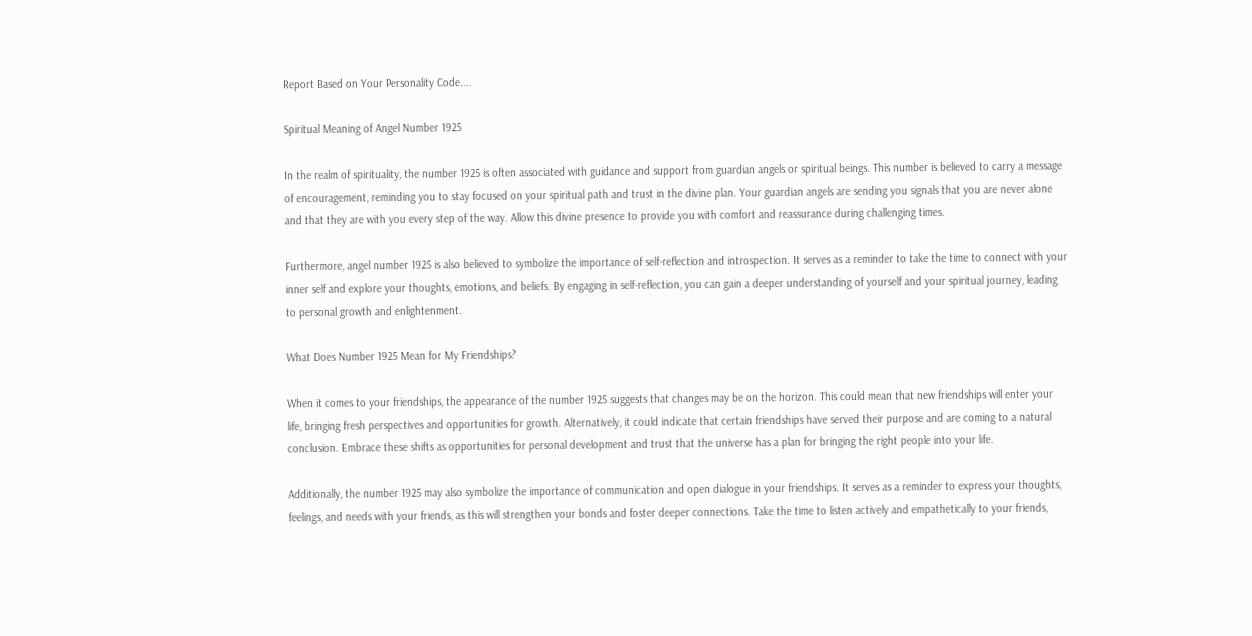Report Based on Your Personality Code....

Spiritual Meaning of Angel Number 1925

In the realm of spirituality, the number 1925 is often associated with guidance and support from guardian angels or spiritual beings. This number is believed to carry a message of encouragement, reminding you to stay focused on your spiritual path and trust in the divine plan. Your guardian angels are sending you signals that you are never alone and that they are with you every step of the way. Allow this divine presence to provide you with comfort and reassurance during challenging times.

Furthermore, angel number 1925 is also believed to symbolize the importance of self-reflection and introspection. It serves as a reminder to take the time to connect with your inner self and explore your thoughts, emotions, and beliefs. By engaging in self-reflection, you can gain a deeper understanding of yourself and your spiritual journey, leading to personal growth and enlightenment.

What Does Number 1925 Mean for My Friendships?

When it comes to your friendships, the appearance of the number 1925 suggests that changes may be on the horizon. This could mean that new friendships will enter your life, bringing fresh perspectives and opportunities for growth. Alternatively, it could indicate that certain friendships have served their purpose and are coming to a natural conclusion. Embrace these shifts as opportunities for personal development and trust that the universe has a plan for bringing the right people into your life.

Additionally, the number 1925 may also symbolize the importance of communication and open dialogue in your friendships. It serves as a reminder to express your thoughts, feelings, and needs with your friends, as this will strengthen your bonds and foster deeper connections. Take the time to listen actively and empathetically to your friends,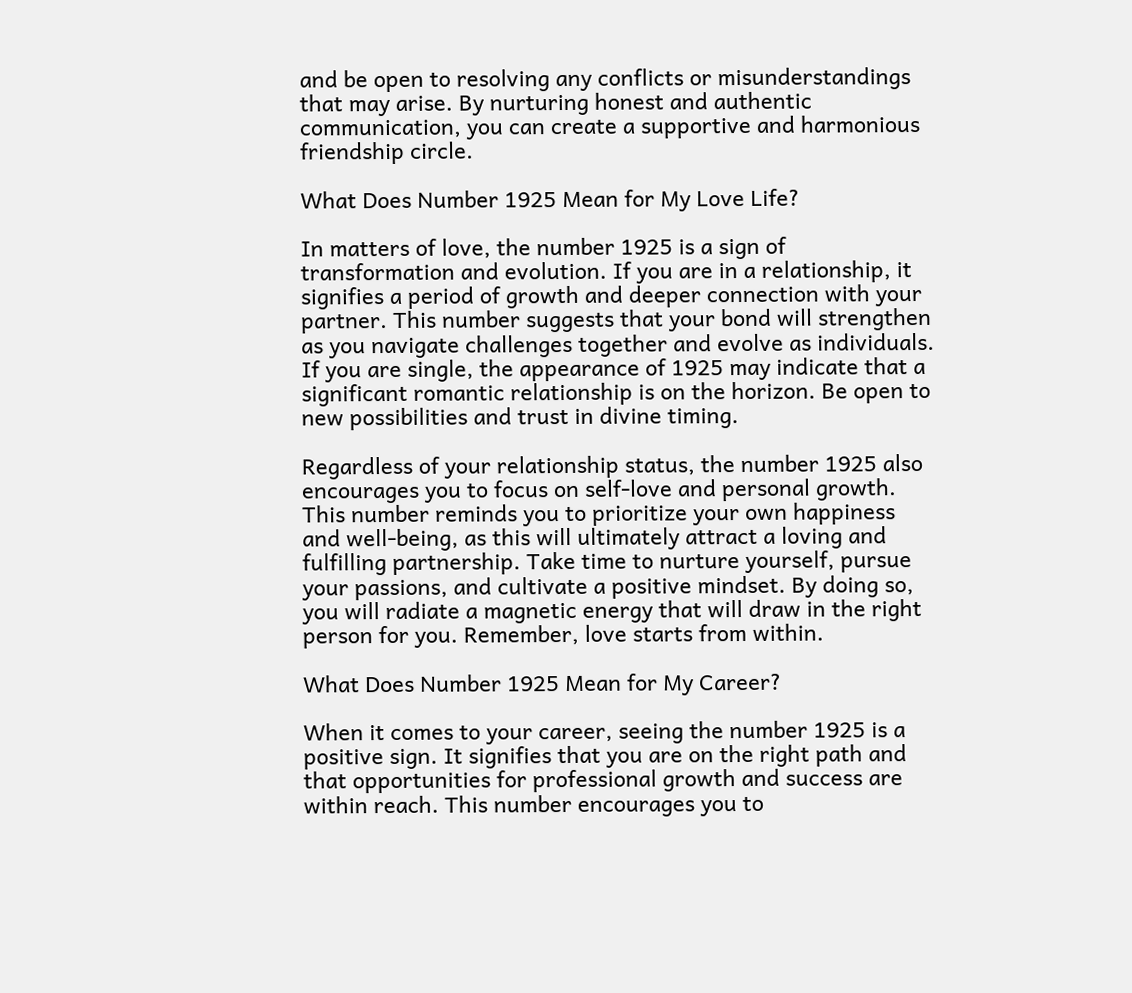and be open to resolving any conflicts or misunderstandings that may arise. By nurturing honest and authentic communication, you can create a supportive and harmonious friendship circle.

What Does Number 1925 Mean for My Love Life?

In matters of love, the number 1925 is a sign of transformation and evolution. If you are in a relationship, it signifies a period of growth and deeper connection with your partner. This number suggests that your bond will strengthen as you navigate challenges together and evolve as individuals. If you are single, the appearance of 1925 may indicate that a significant romantic relationship is on the horizon. Be open to new possibilities and trust in divine timing.

Regardless of your relationship status, the number 1925 also encourages you to focus on self-love and personal growth. This number reminds you to prioritize your own happiness and well-being, as this will ultimately attract a loving and fulfilling partnership. Take time to nurture yourself, pursue your passions, and cultivate a positive mindset. By doing so, you will radiate a magnetic energy that will draw in the right person for you. Remember, love starts from within.

What Does Number 1925 Mean for My Career?

When it comes to your career, seeing the number 1925 is a positive sign. It signifies that you are on the right path and that opportunities for professional growth and success are within reach. This number encourages you to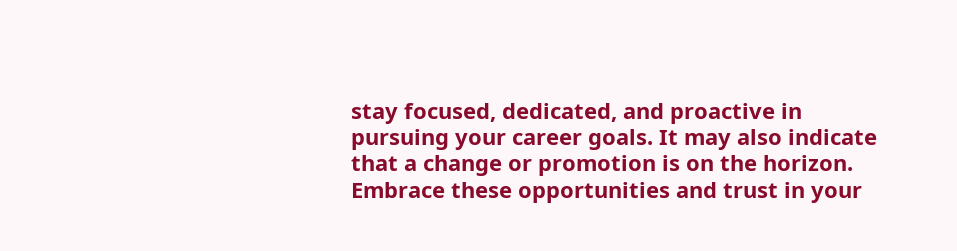stay focused, dedicated, and proactive in pursuing your career goals. It may also indicate that a change or promotion is on the horizon. Embrace these opportunities and trust in your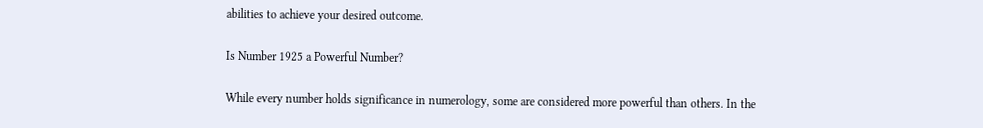abilities to achieve your desired outcome.

Is Number 1925 a Powerful Number?

While every number holds significance in numerology, some are considered more powerful than others. In the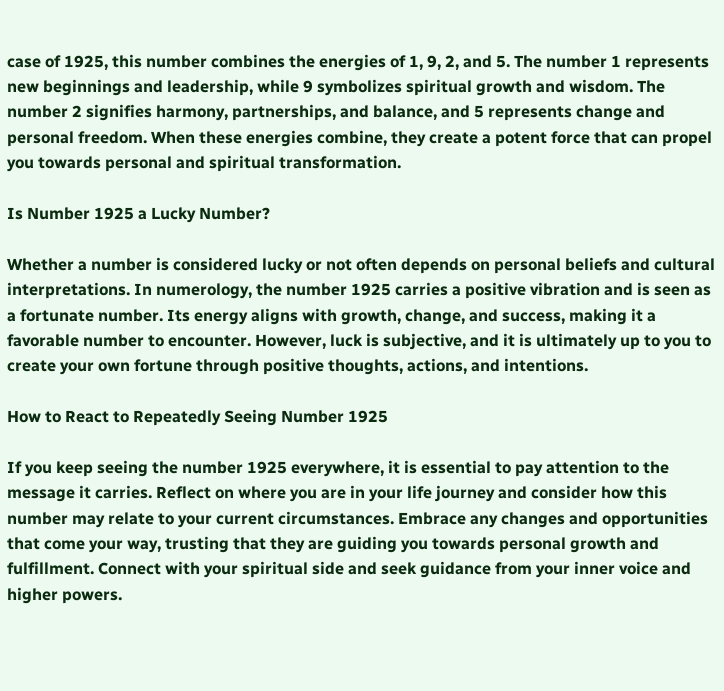case of 1925, this number combines the energies of 1, 9, 2, and 5. The number 1 represents new beginnings and leadership, while 9 symbolizes spiritual growth and wisdom. The number 2 signifies harmony, partnerships, and balance, and 5 represents change and personal freedom. When these energies combine, they create a potent force that can propel you towards personal and spiritual transformation.

Is Number 1925 a Lucky Number?

Whether a number is considered lucky or not often depends on personal beliefs and cultural interpretations. In numerology, the number 1925 carries a positive vibration and is seen as a fortunate number. Its energy aligns with growth, change, and success, making it a favorable number to encounter. However, luck is subjective, and it is ultimately up to you to create your own fortune through positive thoughts, actions, and intentions.

How to React to Repeatedly Seeing Number 1925

If you keep seeing the number 1925 everywhere, it is essential to pay attention to the message it carries. Reflect on where you are in your life journey and consider how this number may relate to your current circumstances. Embrace any changes and opportunities that come your way, trusting that they are guiding you towards personal growth and fulfillment. Connect with your spiritual side and seek guidance from your inner voice and higher powers.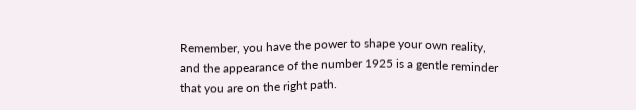Remember, you have the power to shape your own reality, and the appearance of the number 1925 is a gentle reminder that you are on the right path.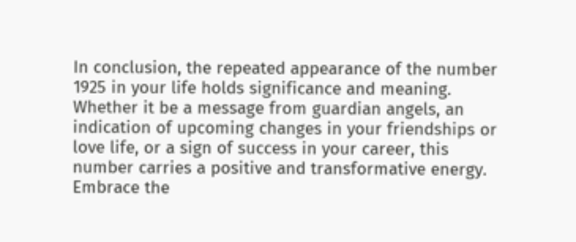In conclusion, the repeated appearance of the number 1925 in your life holds significance and meaning. Whether it be a message from guardian angels, an indication of upcoming changes in your friendships or love life, or a sign of success in your career, this number carries a positive and transformative energy. Embrace the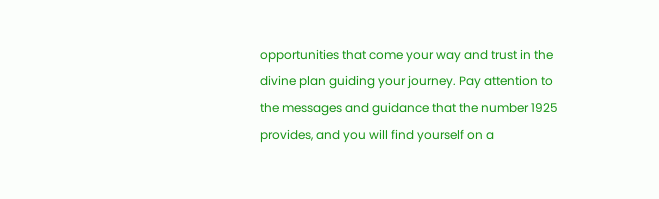opportunities that come your way and trust in the divine plan guiding your journey. Pay attention to the messages and guidance that the number 1925 provides, and you will find yourself on a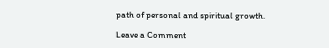path of personal and spiritual growth.

Leave a Comment